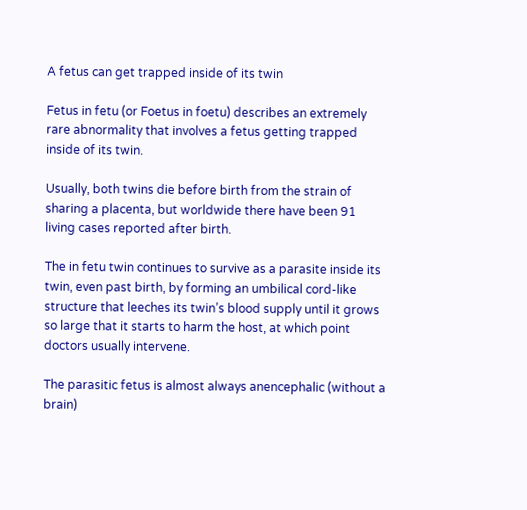A fetus can get trapped inside of its twin

Fetus in fetu (or Foetus in foetu) describes an extremely rare abnormality that involves a fetus getting trapped inside of its twin.

Usually, both twins die before birth from the strain of sharing a placenta, but worldwide there have been 91 living cases reported after birth.

The in fetu twin continues to survive as a parasite inside its twin, even past birth, by forming an umbilical cord-like structure that leeches its twin’s blood supply until it grows so large that it starts to harm the host, at which point doctors usually intervene.

The parasitic fetus is almost always anencephalic (without a brain)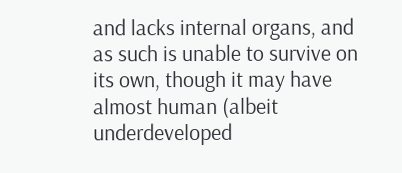and lacks internal organs, and as such is unable to survive on its own, though it may have almost human (albeit underdeveloped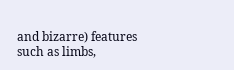and bizarre) features such as limbs,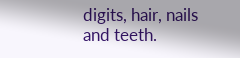digits, hair, nails and teeth.